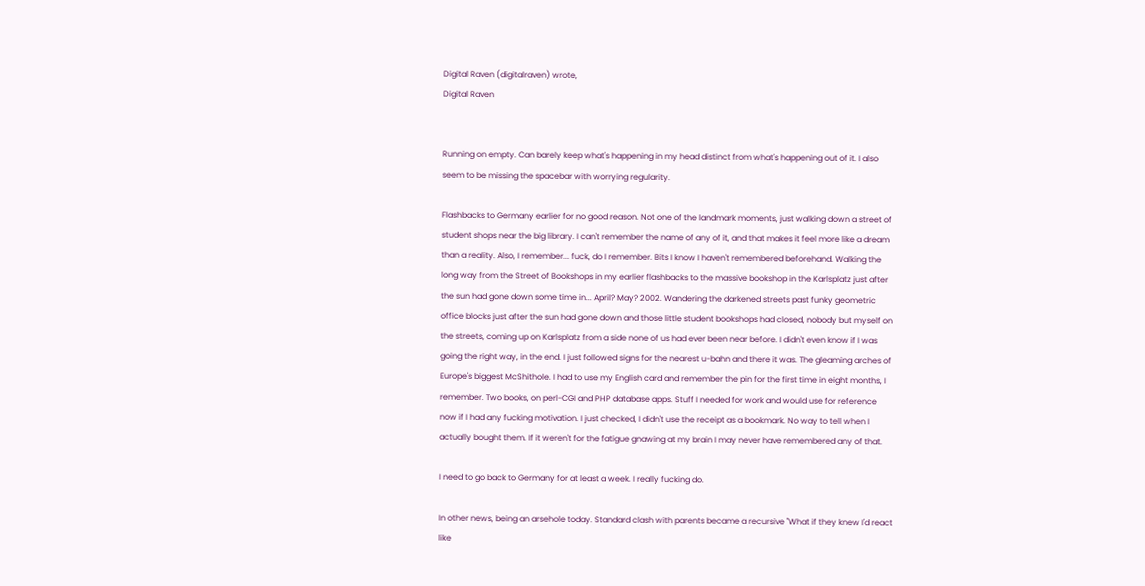Digital Raven (digitalraven) wrote,
Digital Raven


Running on empty. Can barely keep what's happening in my head distinct from what's happening out of it. I also seem to be missing the spacebar with worrying regularity.

Flashbacks to Germany earlier for no good reason. Not one of the landmark moments, just walking down a street of student shops near the big library. I can't remember the name of any of it, and that makes it feel more like a dream than a reality. Also, I remember... fuck, do I remember. Bits I know I haven't remembered beforehand. Walking the long way from the Street of Bookshops in my earlier flashbacks to the massive bookshop in the Karlsplatz just after the sun had gone down some time in... April? May? 2002. Wandering the darkened streets past funky geometric office blocks just after the sun had gone down and those little student bookshops had closed, nobody but myself on the streets, coming up on Karlsplatz from a side none of us had ever been near before. I didn't even know if I was going the right way, in the end. I just followed signs for the nearest u-bahn and there it was. The gleaming arches of Europe's biggest McShithole. I had to use my English card and remember the pin for the first time in eight months, I remember. Two books, on perl-CGI and PHP database apps. Stuff I needed for work and would use for reference now if I had any fucking motivation. I just checked, I didn't use the receipt as a bookmark. No way to tell when I actually bought them. If it weren't for the fatigue gnawing at my brain I may never have remembered any of that.

I need to go back to Germany for at least a week. I really fucking do.

In other news, being an arsehole today. Standard clash with parents became a recursive "What if they knew I'd react like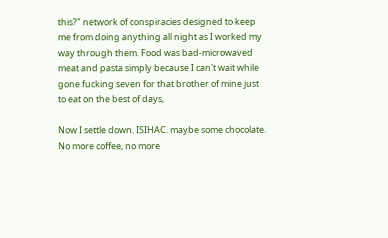this?" network of conspiracies designed to keep me from doing anything all night as I worked my way through them. Food was bad-microwaved meat and pasta simply because I can't wait while gone fucking seven for that brother of mine just to eat on the best of days,

Now I settle down. ISIHAC. maybe some chocolate. No more coffee, no more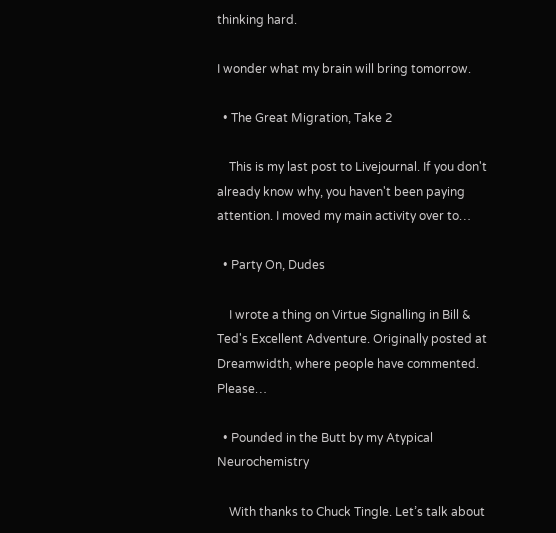thinking hard.

I wonder what my brain will bring tomorrow.

  • The Great Migration, Take 2

    This is my last post to Livejournal. If you don't already know why, you haven't been paying attention. I moved my main activity over to…

  • Party On, Dudes

    I wrote a thing on Virtue Signalling in Bill & Ted's Excellent Adventure. Originally posted at Dreamwidth, where people have commented. Please…

  • Pounded in the Butt by my Atypical Neurochemistry

    With thanks to Chuck Tingle. Let’s talk about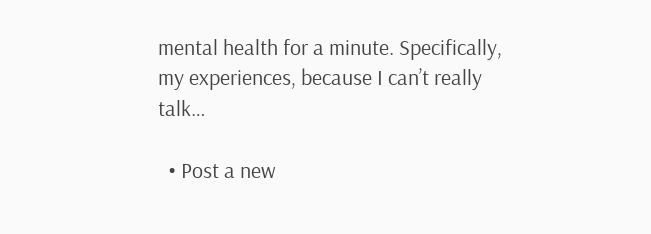mental health for a minute. Specifically, my experiences, because I can’t really talk…

  • Post a new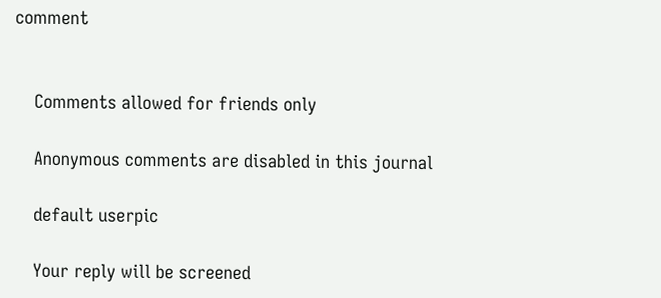comment


    Comments allowed for friends only

    Anonymous comments are disabled in this journal

    default userpic

    Your reply will be screened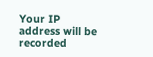Your IP address will be recorded